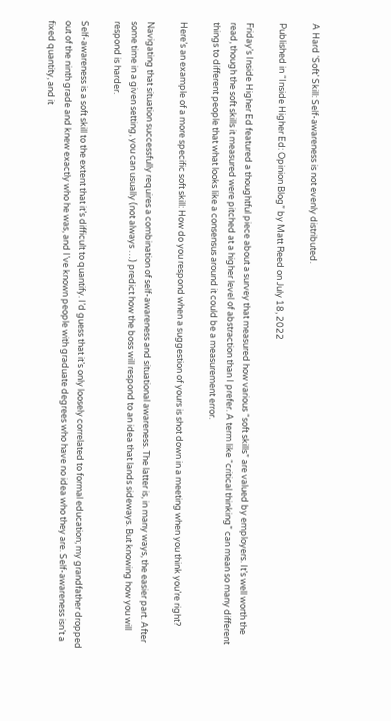A Hard ‘Soft’ Skill: Self-awareness is not evenly distributed.

Published in “Inside Higher Ed: Opinion Blog” by Matt Reed on July 18, 2022

Friday’s Inside Higher Ed featured a thoughtful piece about a survey that measured how various “soft skills” are valued by employers. It’s well worth the read, though the soft skills it measured were pitched at a higher level of abstraction than I prefer. A term like “critical thinking” can mean so many different things to different people that what looks like a consensus around it could be a measurement error.

Here’s an example of a more specific soft skill: How do you respond when a suggestion of yours is shot down in a meeting when you think you’re right?

Navigating that situation successfully requires a combination of self-awareness and situational awareness. The latter is, in many ways, the easier part. After some time in a given setting, you can usually (not always …) predict how the boss will respond to an idea that lands sideways. But knowing how you will respond is harder.

Self-awareness is a soft skill to the extent that it’s difficult to quantify. I’d guess that it’s only loosely correlated to formal education; my grandfather dropped out of the ninth grade and knew exactly who he was, and I’ve known people with graduate degrees who have no idea who they are. Self-awareness isn’t a fixed quantity, and it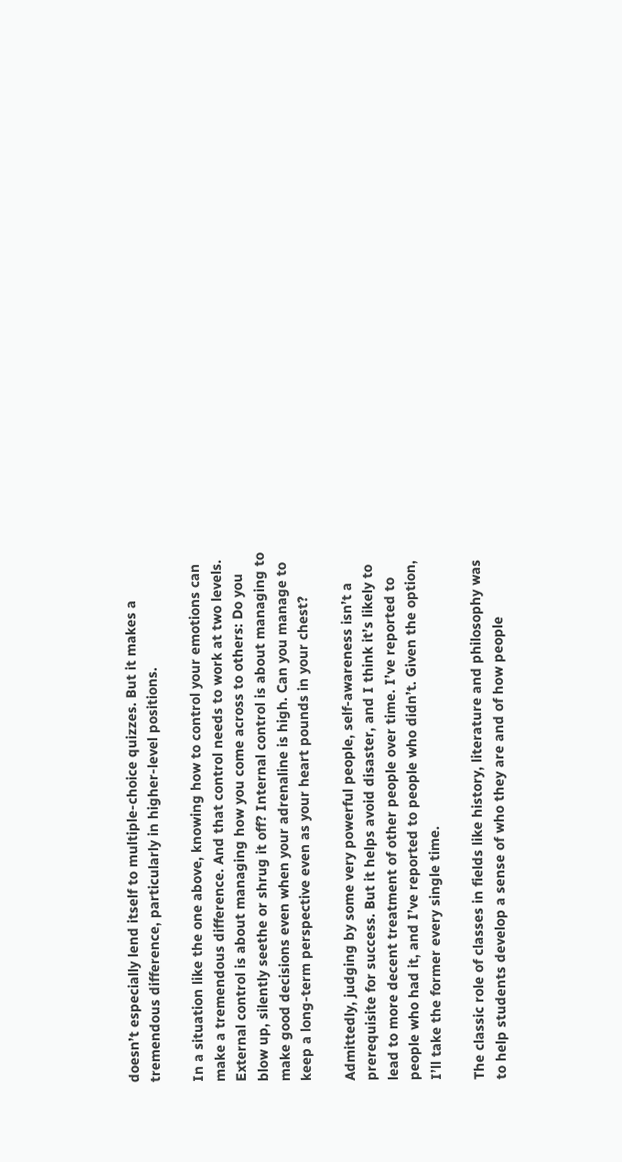doesn’t especially lend itself to multiple-choice quizzes. But it makes a tremendous difference, particularly in higher-level positions.

In a situation like the one above, knowing how to control your emotions can make a tremendous difference. And that control needs to work at two levels. External control is about managing how you come across to others: Do you blow up, silently seethe or shrug it off? Internal control is about managing to make good decisions even when your adrenaline is high. Can you manage to keep a long-term perspective even as your heart pounds in your chest?

Admittedly, judging by some very powerful people, self-awareness isn’t a prerequisite for success. But it helps avoid disaster, and I think it’s likely to lead to more decent treatment of other people over time. I’ve reported to people who had it, and I’ve reported to people who didn’t. Given the option, I’ll take the former every single time.

The classic role of classes in fields like history, literature and philosophy was to help students develop a sense of who they are and of how people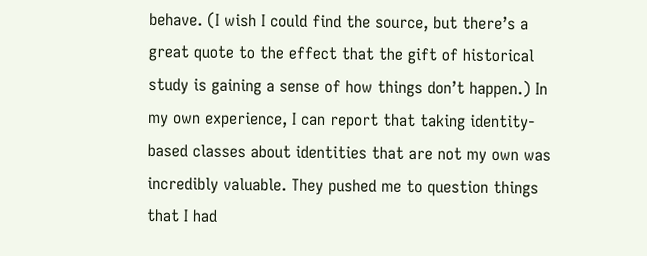behave. (I wish I could find the source, but there’s a great quote to the effect that the gift of historical study is gaining a sense of how things don’t happen.) In my own experience, I can report that taking identity-based classes about identities that are not my own was incredibly valuable. They pushed me to question things that I had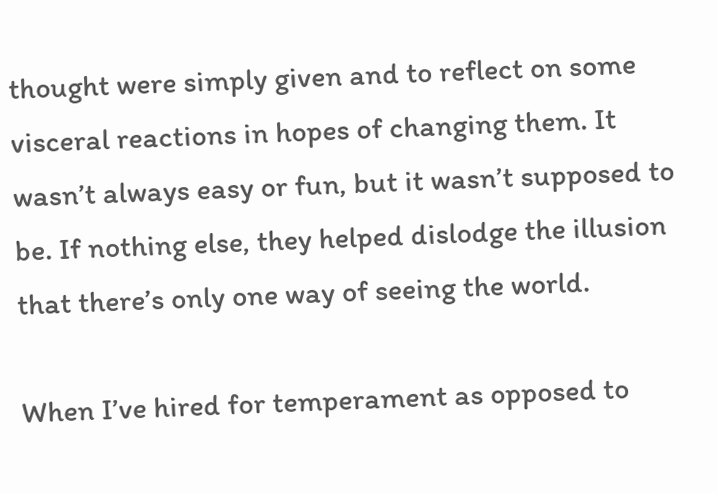thought were simply given and to reflect on some visceral reactions in hopes of changing them. It wasn’t always easy or fun, but it wasn’t supposed to be. If nothing else, they helped dislodge the illusion that there’s only one way of seeing the world.

When I’ve hired for temperament as opposed to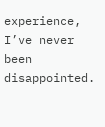experience, I’ve never been disappointed.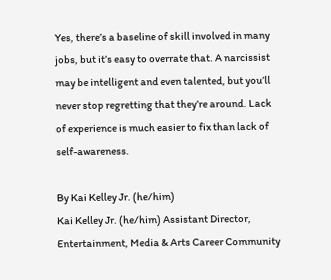Yes, there’s a baseline of skill involved in many jobs, but it’s easy to overrate that. A narcissist may be intelligent and even talented, but you’ll never stop regretting that they’re around. Lack of experience is much easier to fix than lack of self-awareness.

By Kai Kelley Jr. (he/him)
Kai Kelley Jr. (he/him) Assistant Director, Entertainment, Media & Arts Career Community